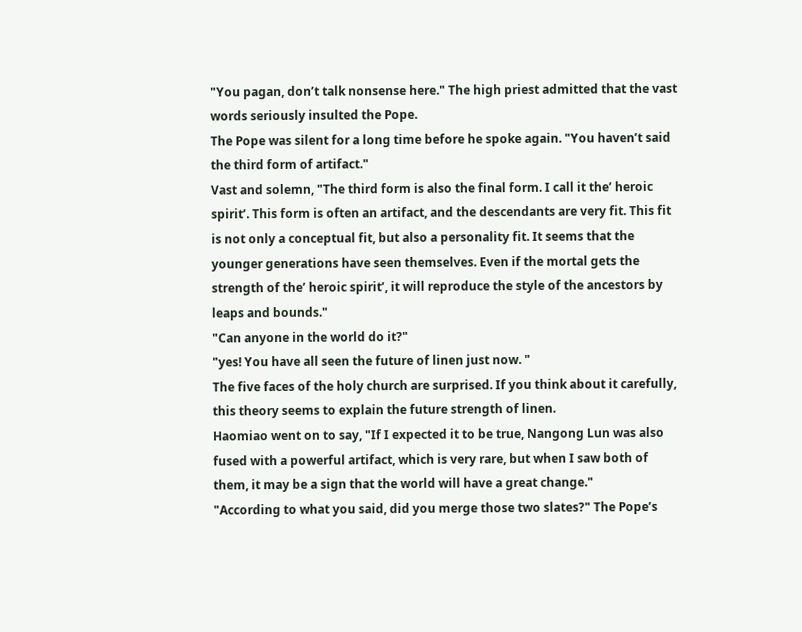"You pagan, don’t talk nonsense here." The high priest admitted that the vast words seriously insulted the Pope.
The Pope was silent for a long time before he spoke again. "You haven’t said the third form of artifact."
Vast and solemn, "The third form is also the final form. I call it the’ heroic spirit’. This form is often an artifact, and the descendants are very fit. This fit is not only a conceptual fit, but also a personality fit. It seems that the younger generations have seen themselves. Even if the mortal gets the strength of the’ heroic spirit’, it will reproduce the style of the ancestors by leaps and bounds."
"Can anyone in the world do it?"
"yes! You have all seen the future of linen just now. "
The five faces of the holy church are surprised. If you think about it carefully, this theory seems to explain the future strength of linen.
Haomiao went on to say, "If I expected it to be true, Nangong Lun was also fused with a powerful artifact, which is very rare, but when I saw both of them, it may be a sign that the world will have a great change."
"According to what you said, did you merge those two slates?" The Pope’s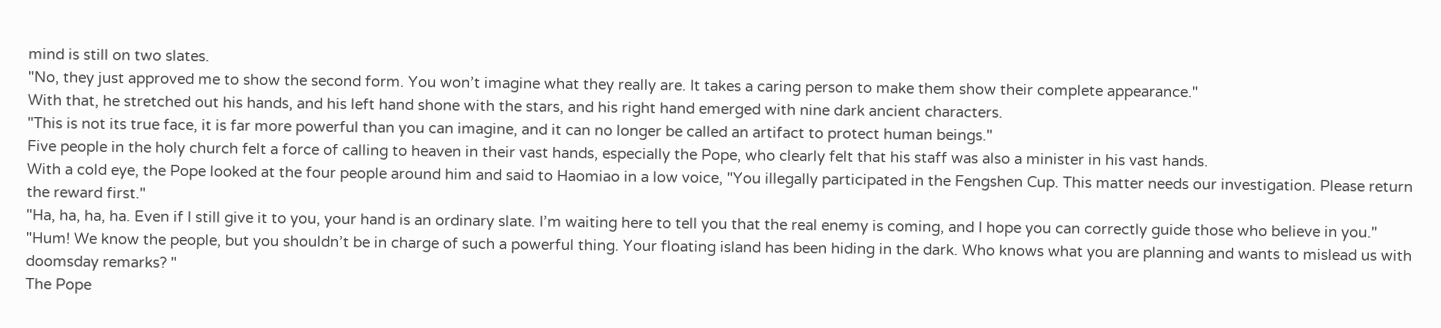mind is still on two slates.
"No, they just approved me to show the second form. You won’t imagine what they really are. It takes a caring person to make them show their complete appearance."
With that, he stretched out his hands, and his left hand shone with the stars, and his right hand emerged with nine dark ancient characters.
"This is not its true face, it is far more powerful than you can imagine, and it can no longer be called an artifact to protect human beings."
Five people in the holy church felt a force of calling to heaven in their vast hands, especially the Pope, who clearly felt that his staff was also a minister in his vast hands.
With a cold eye, the Pope looked at the four people around him and said to Haomiao in a low voice, "You illegally participated in the Fengshen Cup. This matter needs our investigation. Please return the reward first."
"Ha, ha, ha, ha. Even if I still give it to you, your hand is an ordinary slate. I’m waiting here to tell you that the real enemy is coming, and I hope you can correctly guide those who believe in you."
"Hum! We know the people, but you shouldn’t be in charge of such a powerful thing. Your floating island has been hiding in the dark. Who knows what you are planning and wants to mislead us with doomsday remarks? "
The Pope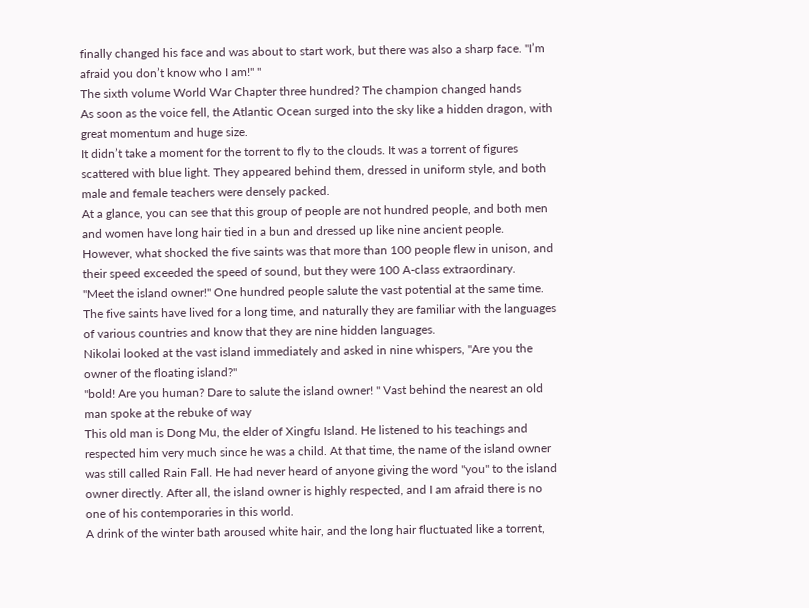finally changed his face and was about to start work, but there was also a sharp face. "I’m afraid you don’t know who I am!" "
The sixth volume World War Chapter three hundred? The champion changed hands
As soon as the voice fell, the Atlantic Ocean surged into the sky like a hidden dragon, with great momentum and huge size.
It didn’t take a moment for the torrent to fly to the clouds. It was a torrent of figures scattered with blue light. They appeared behind them, dressed in uniform style, and both male and female teachers were densely packed.
At a glance, you can see that this group of people are not hundred people, and both men and women have long hair tied in a bun and dressed up like nine ancient people.
However, what shocked the five saints was that more than 100 people flew in unison, and their speed exceeded the speed of sound, but they were 100 A-class extraordinary.
"Meet the island owner!" One hundred people salute the vast potential at the same time.
The five saints have lived for a long time, and naturally they are familiar with the languages of various countries and know that they are nine hidden languages.
Nikolai looked at the vast island immediately and asked in nine whispers, "Are you the owner of the floating island?"
"bold! Are you human? Dare to salute the island owner! " Vast behind the nearest an old man spoke at the rebuke of way
This old man is Dong Mu, the elder of Xingfu Island. He listened to his teachings and respected him very much since he was a child. At that time, the name of the island owner was still called Rain Fall. He had never heard of anyone giving the word "you" to the island owner directly. After all, the island owner is highly respected, and I am afraid there is no one of his contemporaries in this world.
A drink of the winter bath aroused white hair, and the long hair fluctuated like a torrent,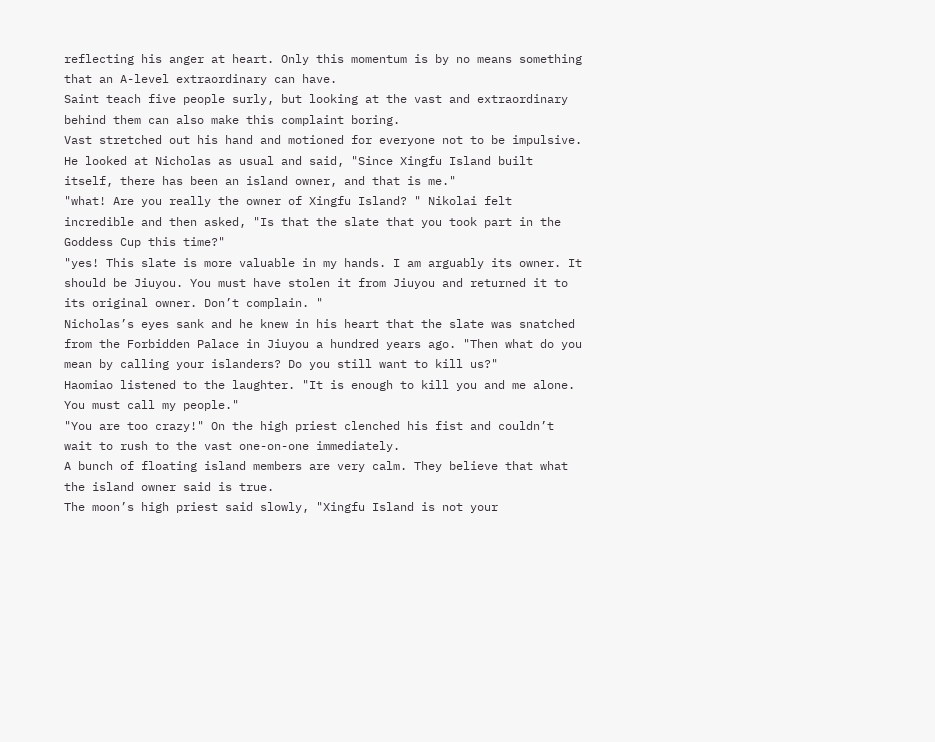reflecting his anger at heart. Only this momentum is by no means something that an A-level extraordinary can have.
Saint teach five people surly, but looking at the vast and extraordinary behind them can also make this complaint boring.
Vast stretched out his hand and motioned for everyone not to be impulsive. He looked at Nicholas as usual and said, "Since Xingfu Island built itself, there has been an island owner, and that is me."
"what! Are you really the owner of Xingfu Island? " Nikolai felt incredible and then asked, "Is that the slate that you took part in the Goddess Cup this time?"
"yes! This slate is more valuable in my hands. I am arguably its owner. It should be Jiuyou. You must have stolen it from Jiuyou and returned it to its original owner. Don’t complain. "
Nicholas’s eyes sank and he knew in his heart that the slate was snatched from the Forbidden Palace in Jiuyou a hundred years ago. "Then what do you mean by calling your islanders? Do you still want to kill us?"
Haomiao listened to the laughter. "It is enough to kill you and me alone. You must call my people."
"You are too crazy!" On the high priest clenched his fist and couldn’t wait to rush to the vast one-on-one immediately.
A bunch of floating island members are very calm. They believe that what the island owner said is true.
The moon’s high priest said slowly, "Xingfu Island is not your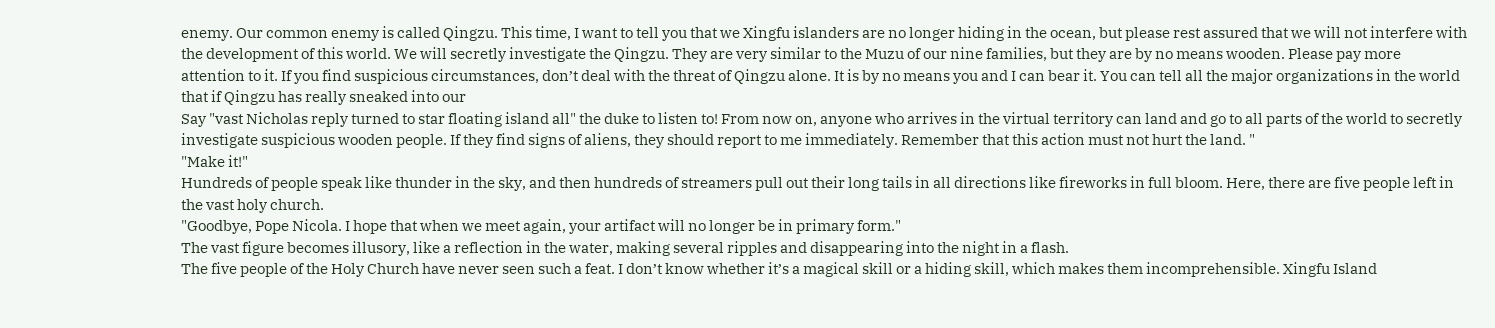enemy. Our common enemy is called Qingzu. This time, I want to tell you that we Xingfu islanders are no longer hiding in the ocean, but please rest assured that we will not interfere with the development of this world. We will secretly investigate the Qingzu. They are very similar to the Muzu of our nine families, but they are by no means wooden. Please pay more attention to it. If you find suspicious circumstances, don’t deal with the threat of Qingzu alone. It is by no means you and I can bear it. You can tell all the major organizations in the world that if Qingzu has really sneaked into our
Say "vast Nicholas reply turned to star floating island all" the duke to listen to! From now on, anyone who arrives in the virtual territory can land and go to all parts of the world to secretly investigate suspicious wooden people. If they find signs of aliens, they should report to me immediately. Remember that this action must not hurt the land. "
"Make it!"
Hundreds of people speak like thunder in the sky, and then hundreds of streamers pull out their long tails in all directions like fireworks in full bloom. Here, there are five people left in the vast holy church.
"Goodbye, Pope Nicola. I hope that when we meet again, your artifact will no longer be in primary form."
The vast figure becomes illusory, like a reflection in the water, making several ripples and disappearing into the night in a flash.
The five people of the Holy Church have never seen such a feat. I don’t know whether it’s a magical skill or a hiding skill, which makes them incomprehensible. Xingfu Island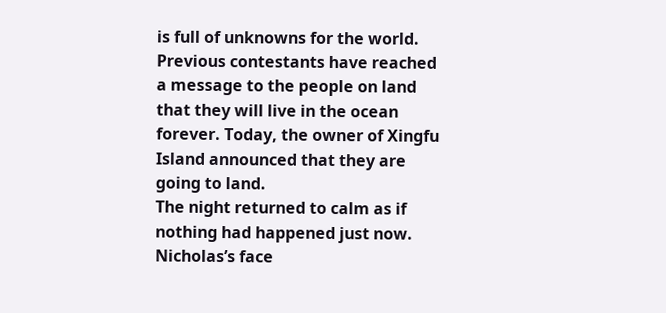is full of unknowns for the world. Previous contestants have reached a message to the people on land that they will live in the ocean forever. Today, the owner of Xingfu Island announced that they are going to land.
The night returned to calm as if nothing had happened just now. Nicholas’s face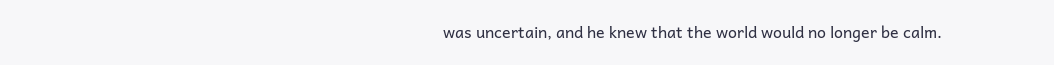was uncertain, and he knew that the world would no longer be calm.